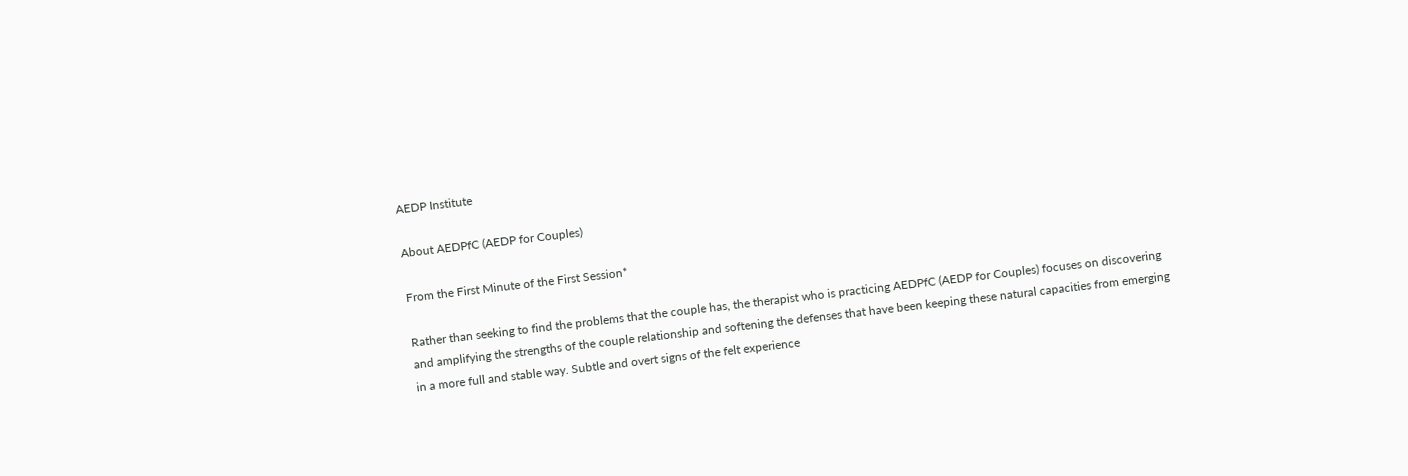AEDP Institute

About AEDPfC (AEDP for Couples)

From the First Minute of the First Session*

Rather than seeking to find the problems that the couple has, the therapist who is practicing AEDPfC (AEDP for Couples) focuses on discovering and amplifying the strengths of the couple relationship and softening the defenses that have been keeping these natural capacities from emerging in a more full and stable way. Subtle and overt signs of the felt experience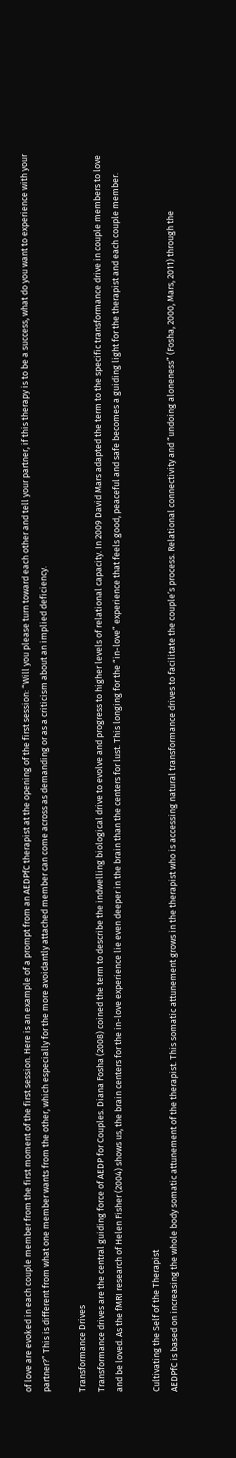of love are evoked in each couple member from the first moment of the first session. Here is an example of a prompt from an AEDPfC therapist at the opening of the first session: “Will you please turn toward each other and tell your partner, if this therapy is to be a success, what do you want to experience with your partner?” This is different from what one member wants from the other, which especially for the more avoidantly attached member can come across as demanding or as a criticism about an implied deficiency.

Transformance Drives
Transformance drives are the central guiding force of AEDP for Couples. Diana Fosha (2008) coined the term to describe the indwelling biological drive to evolve and progress to higher levels of relational capacity. In 2009 David Mars adapted the term to the specific transformance drive in couple members to love and be loved. As the fMRI research of Helen Fisher (2004) shows us, the brain centers for the in-love experience lie even deeper in the brain than the centers for lust. This longing for the “in-love” experience that feels good, peaceful and safe becomes a guiding light for the therapist and each couple member.

Cultivating the Self of the Therapist
AEDPfC is based on increasing the whole body somatic attunement of the therapist. This somatic attunement grows in the therapist who is accessing natural transformance drives to facilitate the couple’s process. Relational connectivity and “undoing aloneness” (Fosha, 2000, Mars, 2011) through the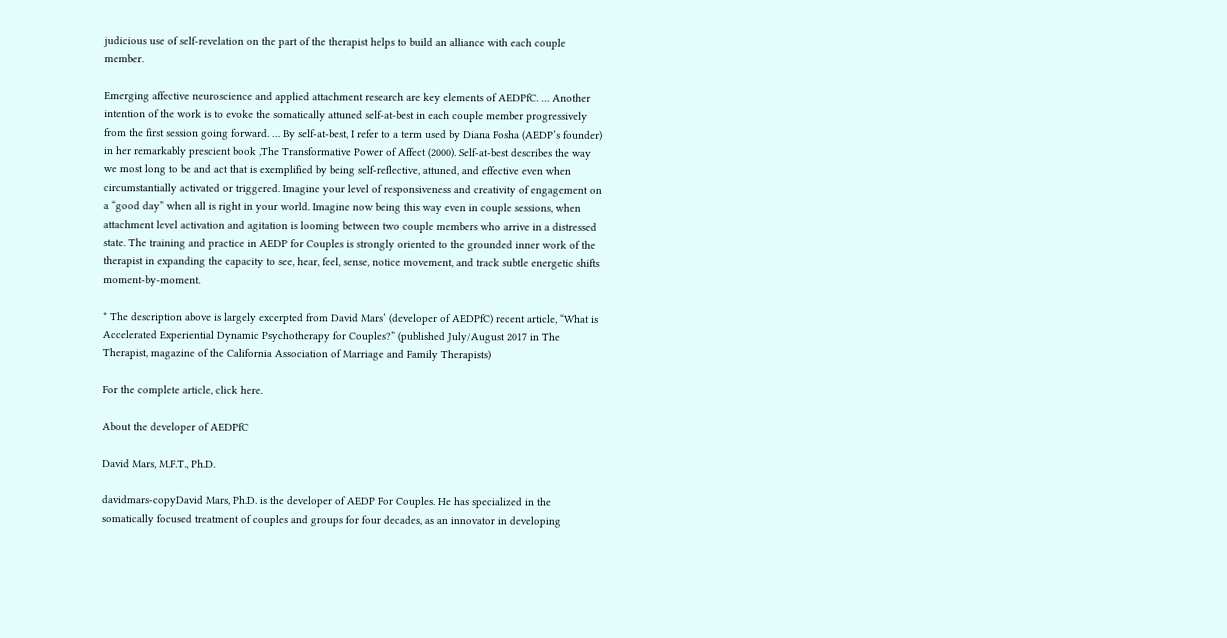judicious use of self-revelation on the part of the therapist helps to build an alliance with each couple member.

Emerging affective neuroscience and applied attachment research are key elements of AEDPfC. … Another intention of the work is to evoke the somatically attuned self-at-best in each couple member progressively from the first session going forward. … By self-at-best, I refer to a term used by Diana Fosha (AEDP’s founder) in her remarkably prescient book ,The Transformative Power of Affect (2000). Self-at-best describes the way we most long to be and act that is exemplified by being self-reflective, attuned, and effective even when circumstantially activated or triggered. Imagine your level of responsiveness and creativity of engagement on a “good day” when all is right in your world. Imagine now being this way even in couple sessions, when attachment level activation and agitation is looming between two couple members who arrive in a distressed state. The training and practice in AEDP for Couples is strongly oriented to the grounded inner work of the therapist in expanding the capacity to see, hear, feel, sense, notice movement, and track subtle energetic shifts moment-by-moment.

* The description above is largely excerpted from David Mars’ (developer of AEDPfC) recent article, “What is Accelerated Experiential Dynamic Psychotherapy for Couples?” (published July/August 2017 in The Therapist, magazine of the California Association of Marriage and Family Therapists)

For the complete article, click here.

About the developer of AEDPfC

David Mars, M.F.T., Ph.D.

davidmars-copyDavid Mars, Ph.D. is the developer of AEDP For Couples. He has specialized in the somatically focused treatment of couples and groups for four decades, as an innovator in developing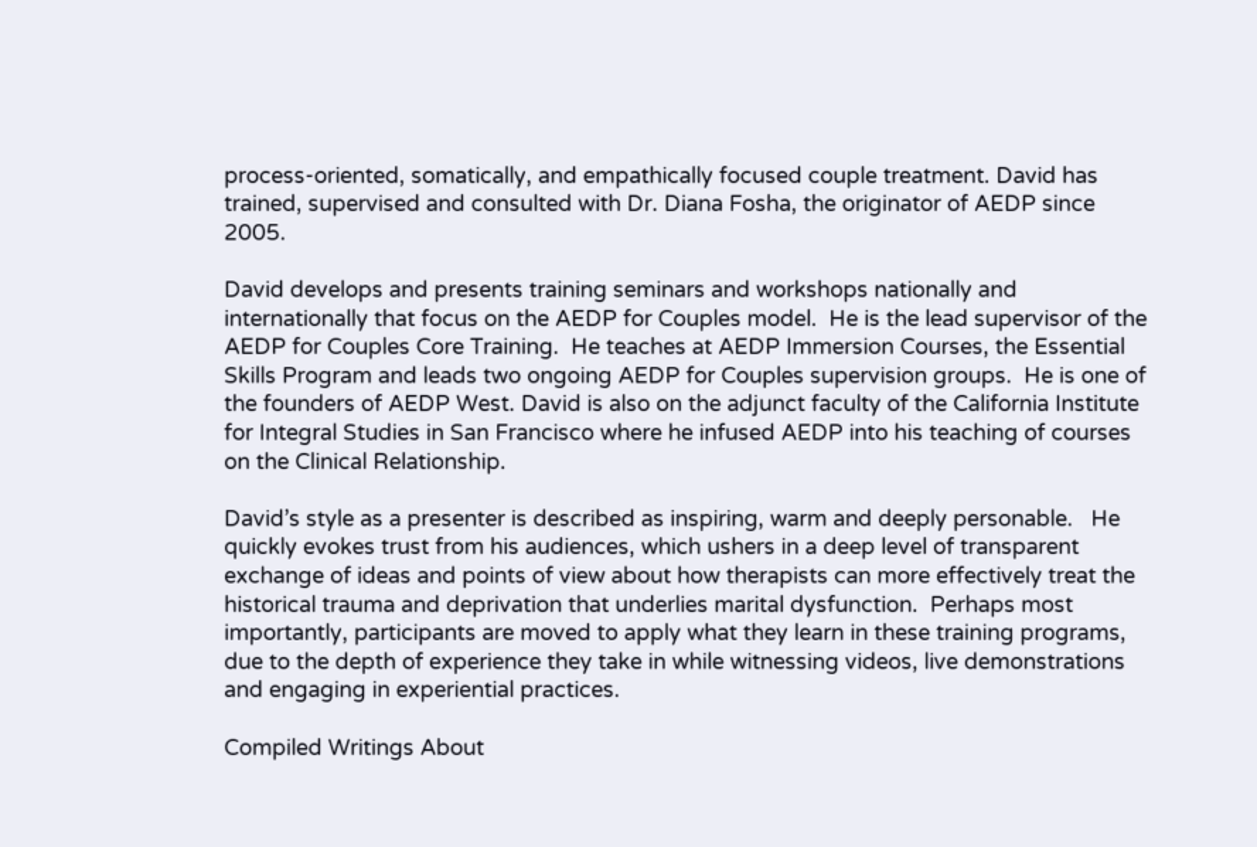process-oriented, somatically, and empathically focused couple treatment. David has trained, supervised and consulted with Dr. Diana Fosha, the originator of AEDP since 2005.

David develops and presents training seminars and workshops nationally and internationally that focus on the AEDP for Couples model.  He is the lead supervisor of the AEDP for Couples Core Training.  He teaches at AEDP Immersion Courses, the Essential Skills Program and leads two ongoing AEDP for Couples supervision groups.  He is one of the founders of AEDP West. David is also on the adjunct faculty of the California Institute for Integral Studies in San Francisco where he infused AEDP into his teaching of courses on the Clinical Relationship.

David’s style as a presenter is described as inspiring, warm and deeply personable.   He quickly evokes trust from his audiences, which ushers in a deep level of transparent exchange of ideas and points of view about how therapists can more effectively treat the historical trauma and deprivation that underlies marital dysfunction.  Perhaps most importantly, participants are moved to apply what they learn in these training programs, due to the depth of experience they take in while witnessing videos, live demonstrations and engaging in experiential practices.

Compiled Writings About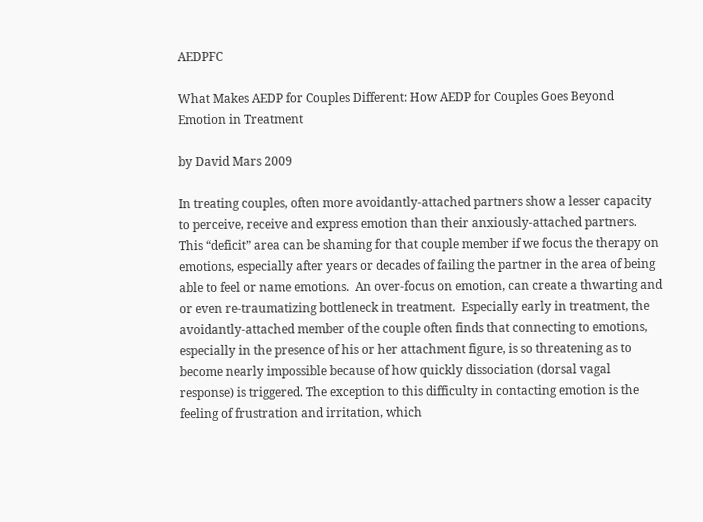AEDPFC

What Makes AEDP for Couples Different: How AEDP for Couples Goes Beyond Emotion in Treatment

by David Mars 2009

In treating couples, often more avoidantly-attached partners show a lesser capacity to perceive, receive and express emotion than their anxiously-attached partners.  This “deficit” area can be shaming for that couple member if we focus the therapy on emotions, especially after years or decades of failing the partner in the area of being able to feel or name emotions.  An over-focus on emotion, can create a thwarting and or even re-traumatizing bottleneck in treatment.  Especially early in treatment, the avoidantly-attached member of the couple often finds that connecting to emotions, especially in the presence of his or her attachment figure, is so threatening as to become nearly impossible because of how quickly dissociation (dorsal vagal response) is triggered. The exception to this difficulty in contacting emotion is the feeling of frustration and irritation, which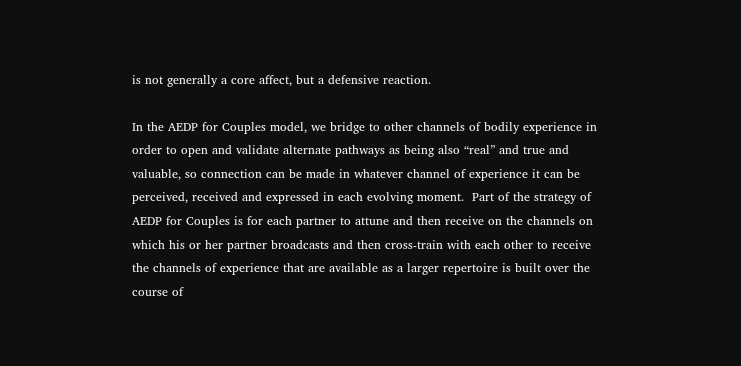is not generally a core affect, but a defensive reaction.

In the AEDP for Couples model, we bridge to other channels of bodily experience in order to open and validate alternate pathways as being also “real” and true and valuable, so connection can be made in whatever channel of experience it can be perceived, received and expressed in each evolving moment.  Part of the strategy of AEDP for Couples is for each partner to attune and then receive on the channels on which his or her partner broadcasts and then cross-train with each other to receive the channels of experience that are available as a larger repertoire is built over the course of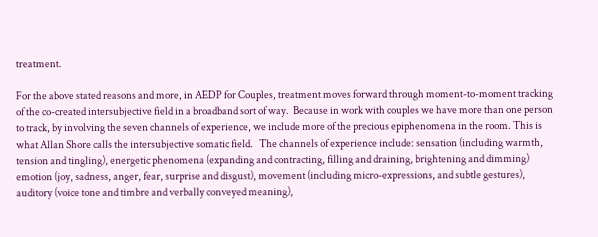treatment.

For the above stated reasons and more, in AEDP for Couples, treatment moves forward through moment-to-moment tracking of the co-created intersubjective field in a broadband sort of way.  Because in work with couples we have more than one person to track, by involving the seven channels of experience, we include more of the precious epiphenomena in the room. This is what Allan Shore calls the intersubjective somatic field.   The channels of experience include: sensation (including warmth, tension and tingling), energetic phenomena (expanding and contracting, filling and draining, brightening and dimming) emotion (joy, sadness, anger, fear, surprise and disgust), movement (including micro-expressions, and subtle gestures), auditory (voice tone and timbre and verbally conveyed meaning),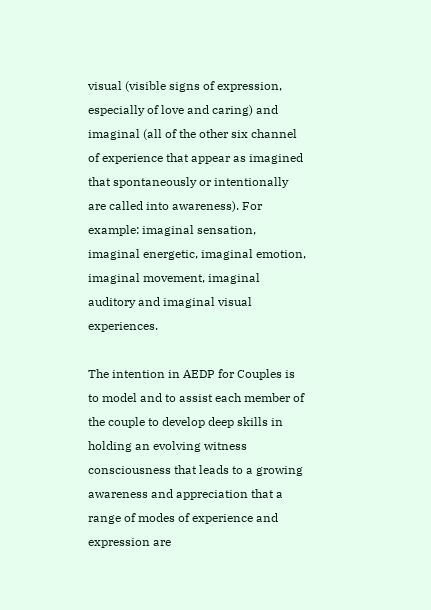visual (visible signs of expression, especially of love and caring) and imaginal (all of the other six channel of experience that appear as imagined that spontaneously or intentionally are called into awareness). For example: imaginal sensation, imaginal energetic, imaginal emotion, imaginal movement, imaginal auditory and imaginal visual experiences.

The intention in AEDP for Couples is to model and to assist each member of the couple to develop deep skills in holding an evolving witness consciousness that leads to a growing awareness and appreciation that a range of modes of experience and expression are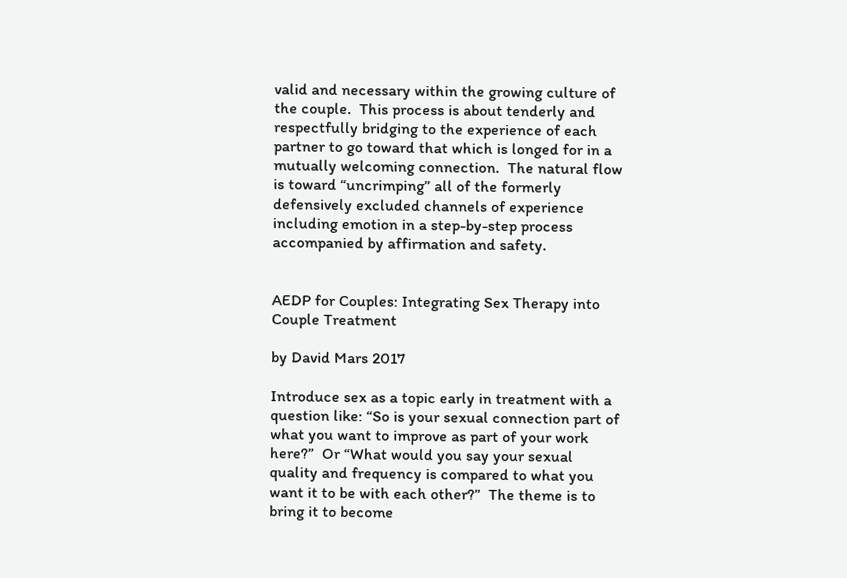valid and necessary within the growing culture of the couple.  This process is about tenderly and respectfully bridging to the experience of each partner to go toward that which is longed for in a mutually welcoming connection.  The natural flow is toward “uncrimping” all of the formerly defensively excluded channels of experience including emotion in a step-by-step process accompanied by affirmation and safety.


AEDP for Couples: Integrating Sex Therapy into Couple Treatment

by David Mars 2017

Introduce sex as a topic early in treatment with a question like: “So is your sexual connection part of what you want to improve as part of your work here?”  Or “What would you say your sexual quality and frequency is compared to what you want it to be with each other?”  The theme is to bring it to become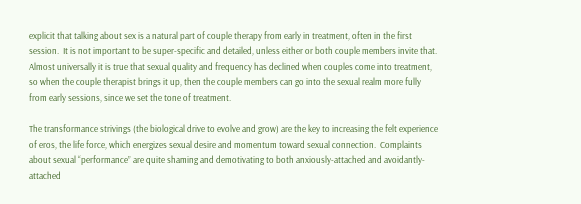explicit that talking about sex is a natural part of couple therapy from early in treatment, often in the first session.  It is not important to be super-specific and detailed, unless either or both couple members invite that.  Almost universally it is true that sexual quality and frequency has declined when couples come into treatment, so when the couple therapist brings it up, then the couple members can go into the sexual realm more fully from early sessions, since we set the tone of treatment.

The transformance strivings (the biological drive to evolve and grow) are the key to increasing the felt experience of eros, the life force, which energizes sexual desire and momentum toward sexual connection.  Complaints about sexual “performance” are quite shaming and demotivating to both anxiously-attached and avoidantly-attached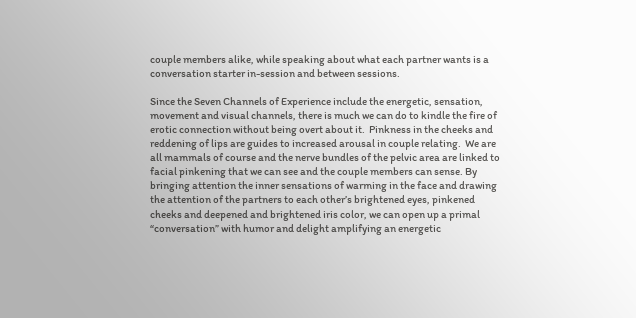couple members alike, while speaking about what each partner wants is a conversation starter in-session and between sessions.

Since the Seven Channels of Experience include the energetic, sensation, movement and visual channels, there is much we can do to kindle the fire of erotic connection without being overt about it.  Pinkness in the cheeks and reddening of lips are guides to increased arousal in couple relating.  We are all mammals of course and the nerve bundles of the pelvic area are linked to facial pinkening that we can see and the couple members can sense. By bringing attention the inner sensations of warming in the face and drawing the attention of the partners to each other’s brightened eyes, pinkened cheeks and deepened and brightened iris color, we can open up a primal “conversation” with humor and delight amplifying an energetic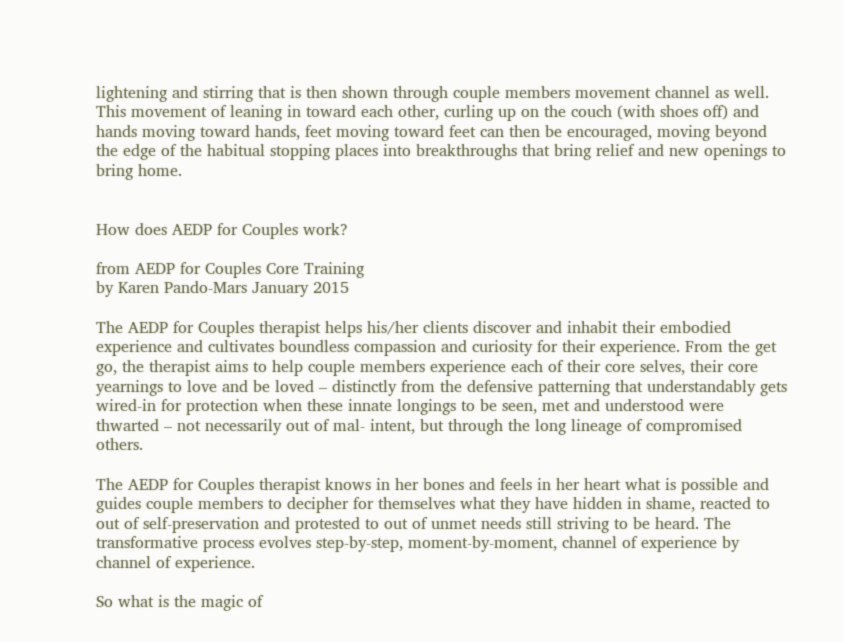lightening and stirring that is then shown through couple members movement channel as well.  This movement of leaning in toward each other, curling up on the couch (with shoes off) and hands moving toward hands, feet moving toward feet can then be encouraged, moving beyond the edge of the habitual stopping places into breakthroughs that bring relief and new openings to bring home.


How does AEDP for Couples work?

from AEDP for Couples Core Training
by Karen Pando-Mars January 2015

The AEDP for Couples therapist helps his/her clients discover and inhabit their embodied experience and cultivates boundless compassion and curiosity for their experience. From the get go, the therapist aims to help couple members experience each of their core selves, their core yearnings to love and be loved – distinctly from the defensive patterning that understandably gets wired-in for protection when these innate longings to be seen, met and understood were thwarted – not necessarily out of mal- intent, but through the long lineage of compromised others.

The AEDP for Couples therapist knows in her bones and feels in her heart what is possible and guides couple members to decipher for themselves what they have hidden in shame, reacted to out of self-preservation and protested to out of unmet needs still striving to be heard. The transformative process evolves step-by-step, moment-by-moment, channel of experience by channel of experience.

So what is the magic of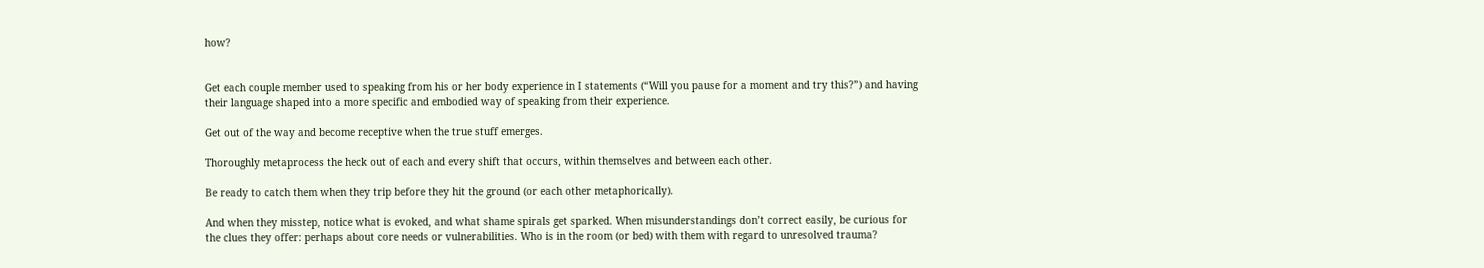how?


Get each couple member used to speaking from his or her body experience in I statements (“Will you pause for a moment and try this?”) and having their language shaped into a more specific and embodied way of speaking from their experience.

Get out of the way and become receptive when the true stuff emerges.

Thoroughly metaprocess the heck out of each and every shift that occurs, within themselves and between each other.

Be ready to catch them when they trip before they hit the ground (or each other metaphorically).

And when they misstep, notice what is evoked, and what shame spirals get sparked. When misunderstandings don’t correct easily, be curious for the clues they offer: perhaps about core needs or vulnerabilities. Who is in the room (or bed) with them with regard to unresolved trauma?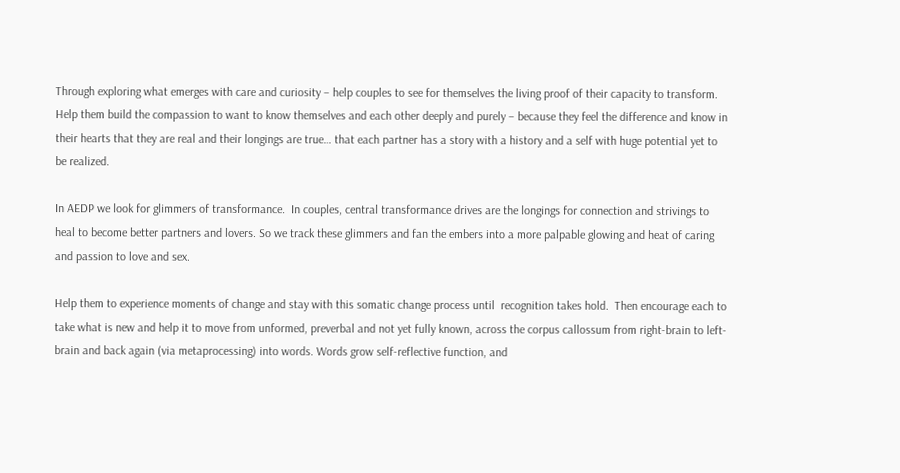Through exploring what emerges with care and curiosity – help couples to see for themselves the living proof of their capacity to transform. Help them build the compassion to want to know themselves and each other deeply and purely – because they feel the difference and know in their hearts that they are real and their longings are true… that each partner has a story with a history and a self with huge potential yet to be realized.

In AEDP we look for glimmers of transformance.  In couples, central transformance drives are the longings for connection and strivings to heal to become better partners and lovers. So we track these glimmers and fan the embers into a more palpable glowing and heat of caring and passion to love and sex.

Help them to experience moments of change and stay with this somatic change process until  recognition takes hold.  Then encourage each to take what is new and help it to move from unformed, preverbal and not yet fully known, across the corpus callossum from right-brain to left-brain and back again (via metaprocessing) into words. Words grow self-reflective function, and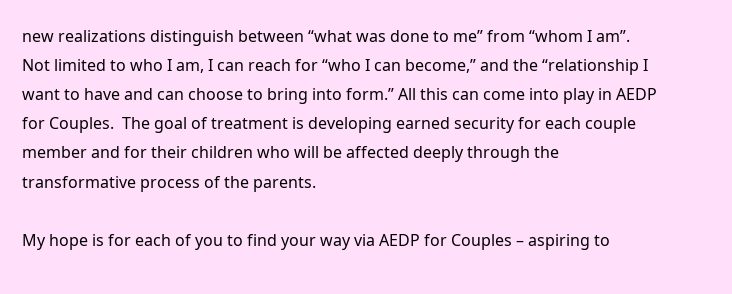new realizations distinguish between “what was done to me” from “whom I am”.   Not limited to who I am, I can reach for “who I can become,” and the “relationship I want to have and can choose to bring into form.” All this can come into play in AEDP for Couples.  The goal of treatment is developing earned security for each couple member and for their children who will be affected deeply through the transformative process of the parents.

My hope is for each of you to find your way via AEDP for Couples – aspiring to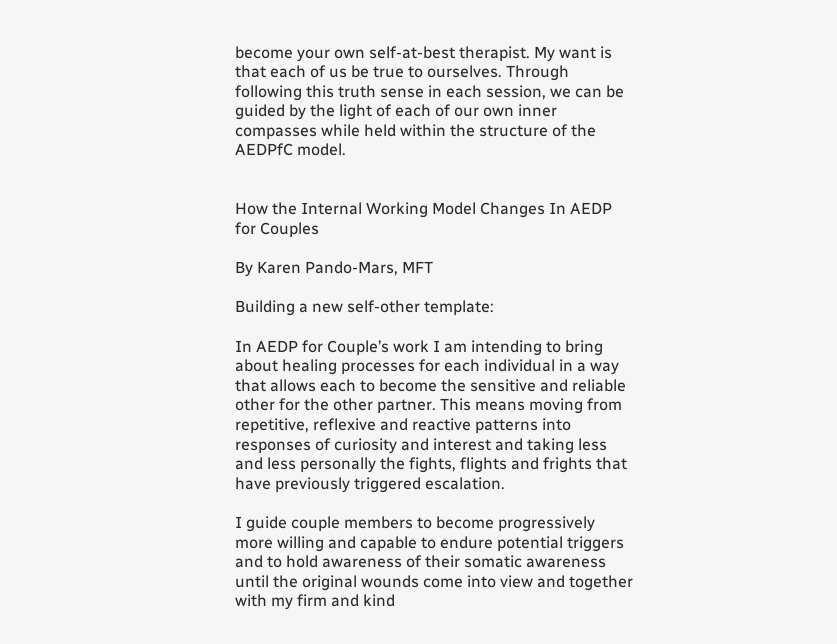become your own self-at-best therapist. My want is that each of us be true to ourselves. Through following this truth sense in each session, we can be guided by the light of each of our own inner compasses while held within the structure of the AEDPfC model.


How the Internal Working Model Changes In AEDP for Couples

By Karen Pando-Mars, MFT

Building a new self-other template:

In AEDP for Couple’s work I am intending to bring about healing processes for each individual in a way that allows each to become the sensitive and reliable other for the other partner. This means moving from repetitive, reflexive and reactive patterns into responses of curiosity and interest and taking less and less personally the fights, flights and frights that have previously triggered escalation.

I guide couple members to become progressively more willing and capable to endure potential triggers and to hold awareness of their somatic awareness until the original wounds come into view and together with my firm and kind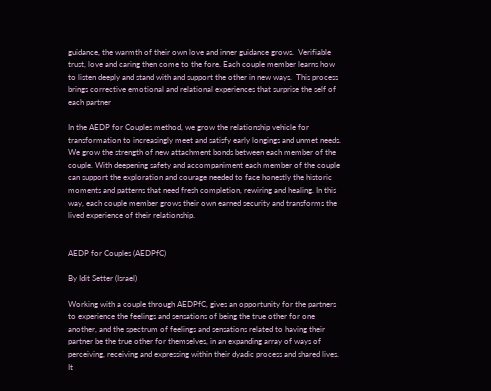guidance, the warmth of their own love and inner guidance grows.  Verifiable trust, love and caring then come to the fore. Each couple member learns how to listen deeply and stand with and support the other in new ways.  This process brings corrective emotional and relational experiences that surprise the self of each partner

In the AEDP for Couples method, we grow the relationship vehicle for transformation to increasingly meet and satisfy early longings and unmet needs.  We grow the strength of new attachment bonds between each member of the couple. With deepening safety and accompaniment each member of the couple can support the exploration and courage needed to face honestly the historic moments and patterns that need fresh completion, rewiring and healing. In this way, each couple member grows their own earned security and transforms the lived experience of their relationship.


AEDP for Couples (AEDPfC)

By Idit Setter (Israel)

Working with a couple through AEDPfC, gives an opportunity for the partners to experience the feelings and sensations of being the true other for one another, and the spectrum of feelings and sensations related to having their partner be the true other for themselves, in an expanding array of ways of perceiving, receiving and expressing within their dyadic process and shared lives. It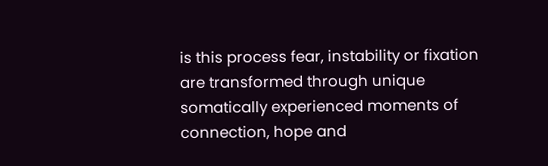is this process fear, instability or fixation are transformed through unique somatically experienced moments of connection, hope and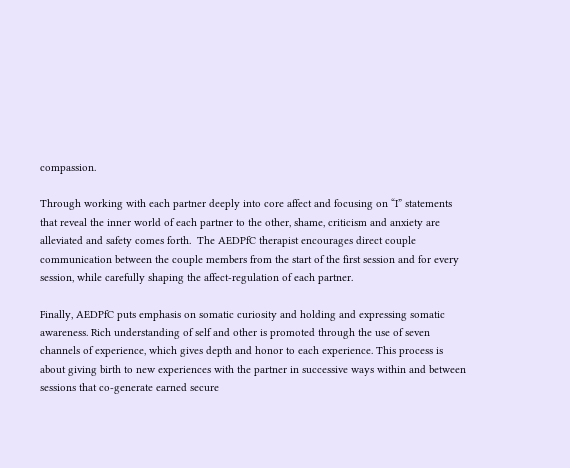compassion.

Through working with each partner deeply into core affect and focusing on “I” statements that reveal the inner world of each partner to the other, shame, criticism and anxiety are alleviated and safety comes forth.  The AEDPfC therapist encourages direct couple communication between the couple members from the start of the first session and for every session, while carefully shaping the affect-regulation of each partner.

Finally, AEDPfC puts emphasis on somatic curiosity and holding and expressing somatic awareness. Rich understanding of self and other is promoted through the use of seven channels of experience, which gives depth and honor to each experience. This process is about giving birth to new experiences with the partner in successive ways within and between sessions that co-generate earned secure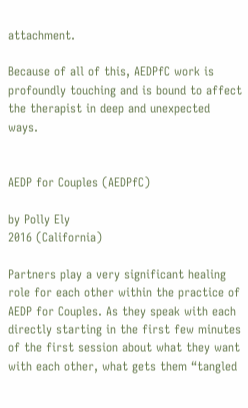attachment.

Because of all of this, AEDPfC work is profoundly touching and is bound to affect the therapist in deep and unexpected ways.


AEDP for Couples (AEDPfC)

by Polly Ely
2016 (California)

Partners play a very significant healing role for each other within the practice of AEDP for Couples. As they speak with each directly starting in the first few minutes of the first session about what they want with each other, what gets them “tangled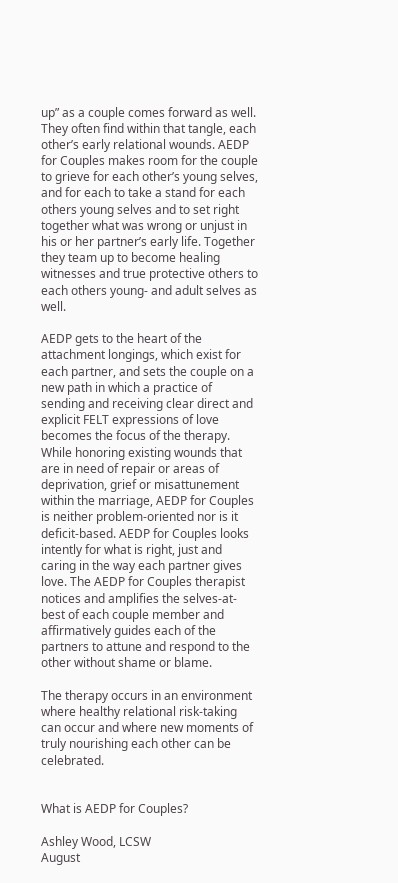up” as a couple comes forward as well.  They often find within that tangle, each other’s early relational wounds. AEDP for Couples makes room for the couple to grieve for each other’s young selves, and for each to take a stand for each others young selves and to set right together what was wrong or unjust in his or her partner’s early life. Together they team up to become healing witnesses and true protective others to each others young- and adult selves as well.

AEDP gets to the heart of the attachment longings, which exist for each partner, and sets the couple on a new path in which a practice of sending and receiving clear direct and explicit FELT expressions of love becomes the focus of the therapy. While honoring existing wounds that are in need of repair or areas of deprivation, grief or misattunement within the marriage, AEDP for Couples is neither problem-oriented nor is it deficit-based. AEDP for Couples looks intently for what is right, just and caring in the way each partner gives love. The AEDP for Couples therapist notices and amplifies the selves-at-best of each couple member and affirmatively guides each of the partners to attune and respond to the other without shame or blame.

The therapy occurs in an environment where healthy relational risk-taking can occur and where new moments of truly nourishing each other can be celebrated.


What is AEDP for Couples?

Ashley Wood, LCSW
August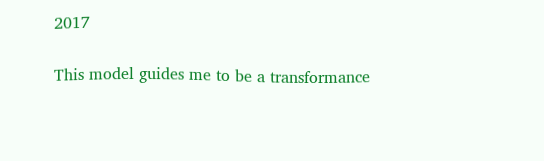2017

This model guides me to be a transformance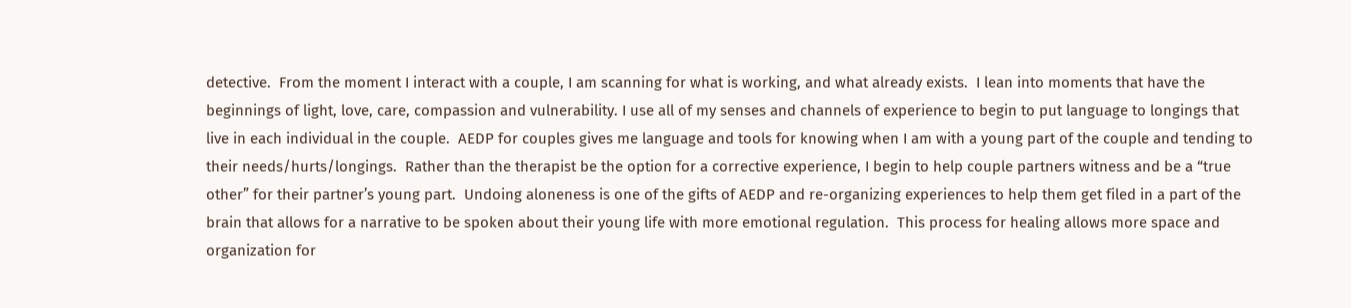detective.  From the moment I interact with a couple, I am scanning for what is working, and what already exists.  I lean into moments that have the beginnings of light, love, care, compassion and vulnerability. I use all of my senses and channels of experience to begin to put language to longings that live in each individual in the couple.  AEDP for couples gives me language and tools for knowing when I am with a young part of the couple and tending to their needs/hurts/longings.  Rather than the therapist be the option for a corrective experience, I begin to help couple partners witness and be a “true other” for their partner’s young part.  Undoing aloneness is one of the gifts of AEDP and re-organizing experiences to help them get filed in a part of the brain that allows for a narrative to be spoken about their young life with more emotional regulation.  This process for healing allows more space and organization for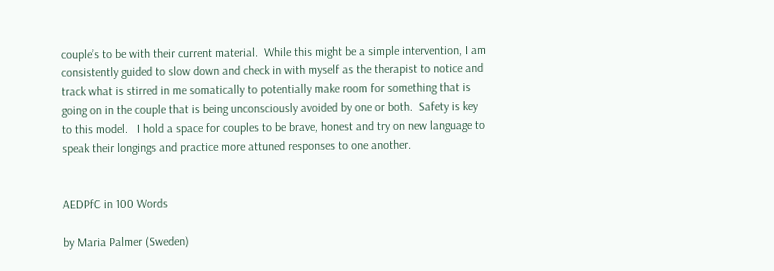couple’s to be with their current material.  While this might be a simple intervention, I am consistently guided to slow down and check in with myself as the therapist to notice and track what is stirred in me somatically to potentially make room for something that is going on in the couple that is being unconsciously avoided by one or both.  Safety is key to this model.   I hold a space for couples to be brave, honest and try on new language to speak their longings and practice more attuned responses to one another.


AEDPfC in 100 Words

by Maria Palmer (Sweden)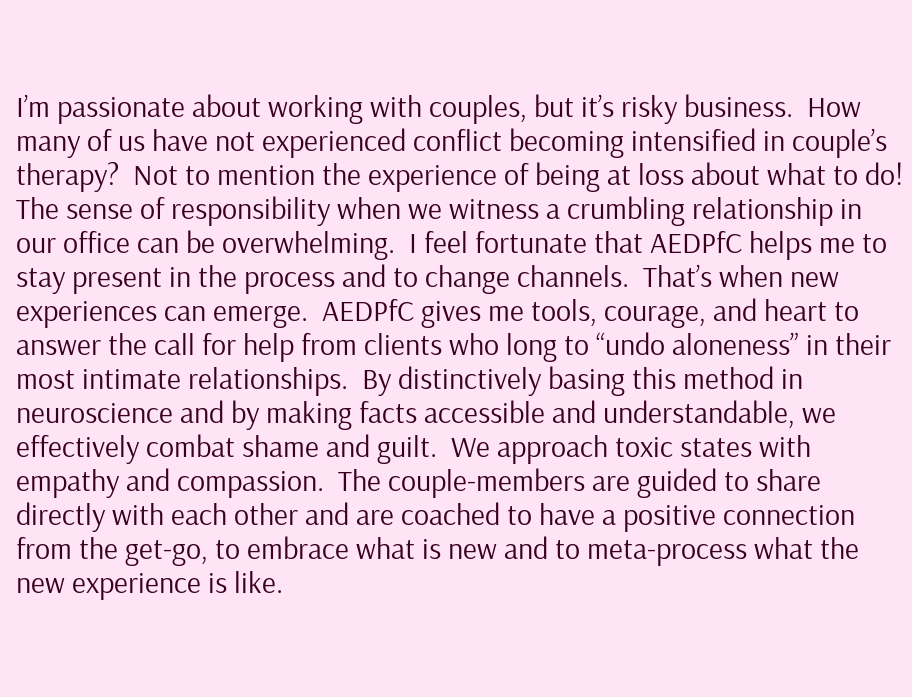I’m passionate about working with couples, but it’s risky business.  How many of us have not experienced conflict becoming intensified in couple’s therapy?  Not to mention the experience of being at loss about what to do!  The sense of responsibility when we witness a crumbling relationship in our office can be overwhelming.  I feel fortunate that AEDPfC helps me to stay present in the process and to change channels.  That’s when new experiences can emerge.  AEDPfC gives me tools, courage, and heart to answer the call for help from clients who long to “undo aloneness” in their most intimate relationships.  By distinctively basing this method in neuroscience and by making facts accessible and understandable, we effectively combat shame and guilt.  We approach toxic states with empathy and compassion.  The couple-members are guided to share directly with each other and are coached to have a positive connection from the get-go, to embrace what is new and to meta-process what the new experience is like.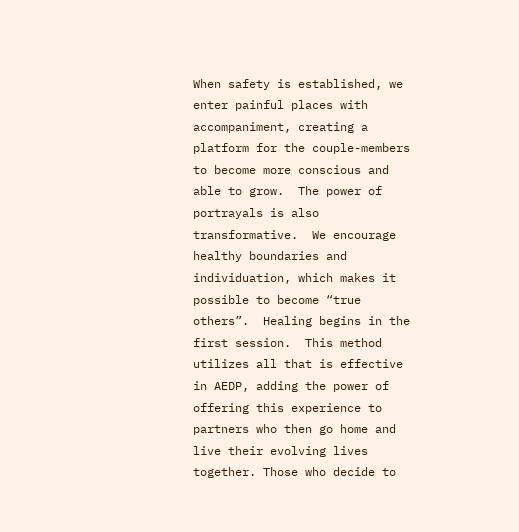When safety is established, we enter painful places with accompaniment, creating a platform for the couple-members to become more conscious and able to grow.  The power of portrayals is also transformative.  We encourage healthy boundaries and individuation, which makes it possible to become “true others”.  Healing begins in the first session.  This method utilizes all that is effective in AEDP, adding the power of offering this experience to partners who then go home and live their evolving lives together. Those who decide to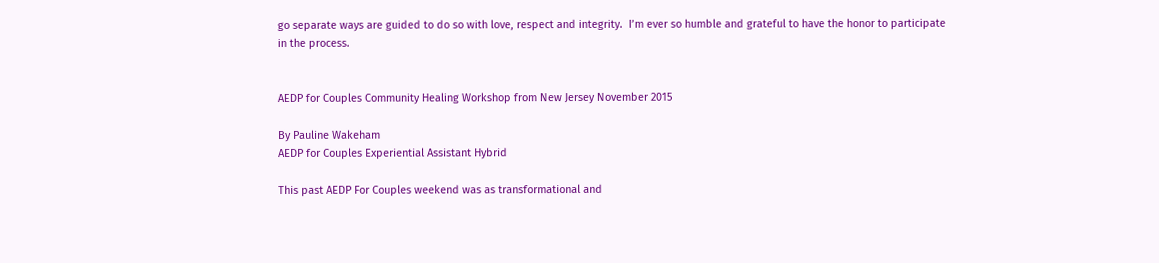go separate ways are guided to do so with love, respect and integrity.  I’m ever so humble and grateful to have the honor to participate in the process.


AEDP for Couples Community Healing Workshop from New Jersey November 2015

By Pauline Wakeham
AEDP for Couples Experiential Assistant Hybrid

This past AEDP For Couples weekend was as transformational and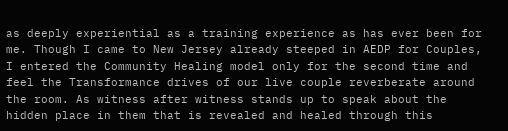as deeply experiential as a training experience as has ever been for me. Though I came to New Jersey already steeped in AEDP for Couples, I entered the Community Healing model only for the second time and feel the Transformance drives of our live couple reverberate around the room. As witness after witness stands up to speak about the hidden place in them that is revealed and healed through this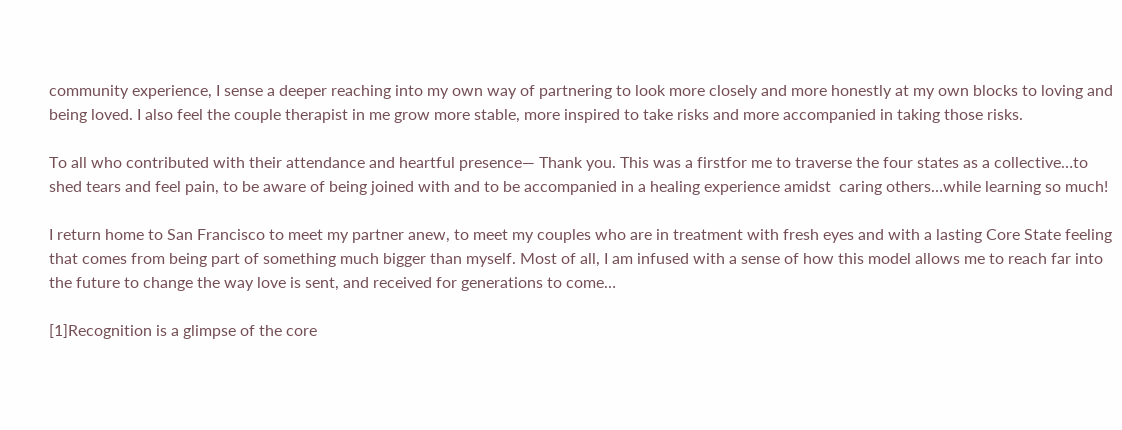community experience, I sense a deeper reaching into my own way of partnering to look more closely and more honestly at my own blocks to loving and being loved. I also feel the couple therapist in me grow more stable, more inspired to take risks and more accompanied in taking those risks.

To all who contributed with their attendance and heartful presence— Thank you. This was a firstfor me to traverse the four states as a collective…to shed tears and feel pain, to be aware of being joined with and to be accompanied in a healing experience amidst  caring others…while learning so much!

I return home to San Francisco to meet my partner anew, to meet my couples who are in treatment with fresh eyes and with a lasting Core State feeling that comes from being part of something much bigger than myself. Most of all, I am infused with a sense of how this model allows me to reach far into the future to change the way love is sent, and received for generations to come…

[1]Recognition is a glimpse of the core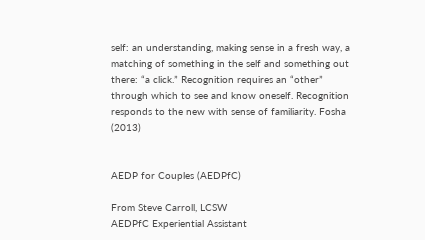self: an understanding, making sense in a fresh way, a matching of something in the self and something out there: “a click.” Recognition requires an “other” through which to see and know oneself. Recognition responds to the new with sense of familiarity. Fosha (2013)


AEDP for Couples (AEDPfC)

From Steve Carroll, LCSW
AEDPfC Experiential Assistant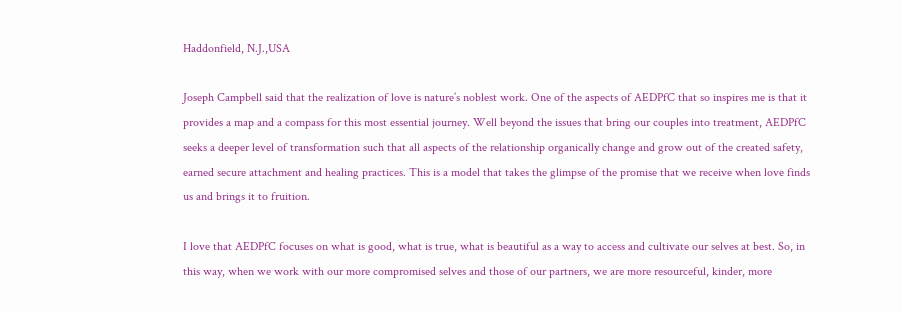Haddonfield, N.J.,USA

Joseph Campbell said that the realization of love is nature’s noblest work. One of the aspects of AEDPfC that so inspires me is that it provides a map and a compass for this most essential journey. Well beyond the issues that bring our couples into treatment, AEDPfC seeks a deeper level of transformation such that all aspects of the relationship organically change and grow out of the created safety, earned secure attachment and healing practices. This is a model that takes the glimpse of the promise that we receive when love finds us and brings it to fruition.

I love that AEDPfC focuses on what is good, what is true, what is beautiful as a way to access and cultivate our selves at best. So, in this way, when we work with our more compromised selves and those of our partners, we are more resourceful, kinder, more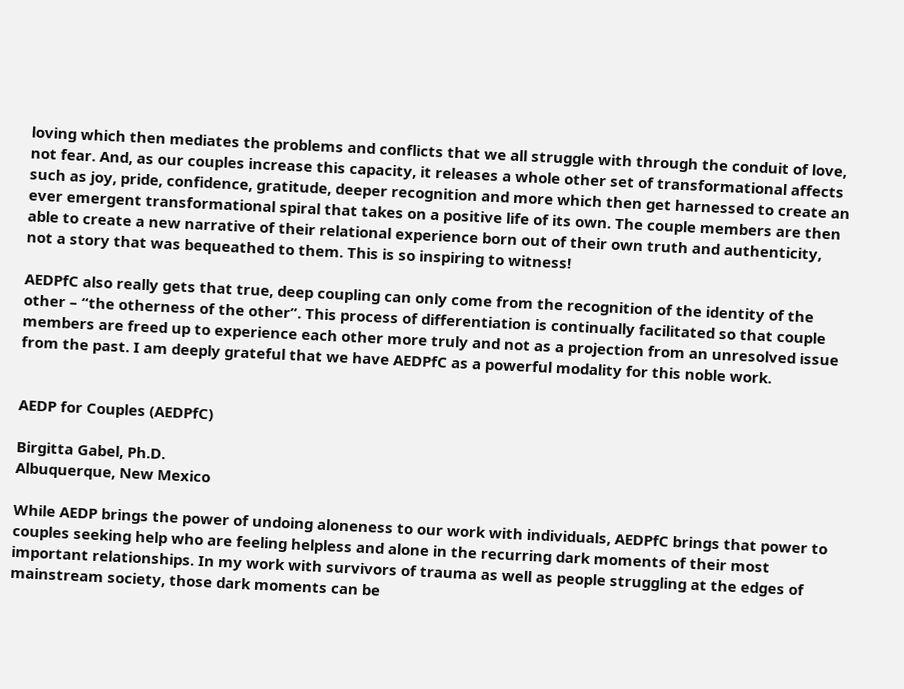loving which then mediates the problems and conflicts that we all struggle with through the conduit of love, not fear. And, as our couples increase this capacity, it releases a whole other set of transformational affects such as joy, pride, confidence, gratitude, deeper recognition and more which then get harnessed to create an ever emergent transformational spiral that takes on a positive life of its own. The couple members are then able to create a new narrative of their relational experience born out of their own truth and authenticity, not a story that was bequeathed to them. This is so inspiring to witness!

AEDPfC also really gets that true, deep coupling can only come from the recognition of the identity of the other – “the otherness of the other”. This process of differentiation is continually facilitated so that couple members are freed up to experience each other more truly and not as a projection from an unresolved issue from the past. I am deeply grateful that we have AEDPfC as a powerful modality for this noble work.


AEDP for Couples (AEDPfC)

Birgitta Gabel, Ph.D.
Albuquerque, New Mexico

While AEDP brings the power of undoing aloneness to our work with individuals, AEDPfC brings that power to couples seeking help who are feeling helpless and alone in the recurring dark moments of their most important relationships. In my work with survivors of trauma as well as people struggling at the edges of mainstream society, those dark moments can be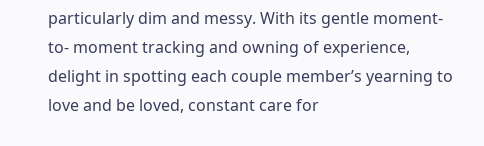particularly dim and messy. With its gentle moment-to- moment tracking and owning of experience, delight in spotting each couple member’s yearning to love and be loved, constant care for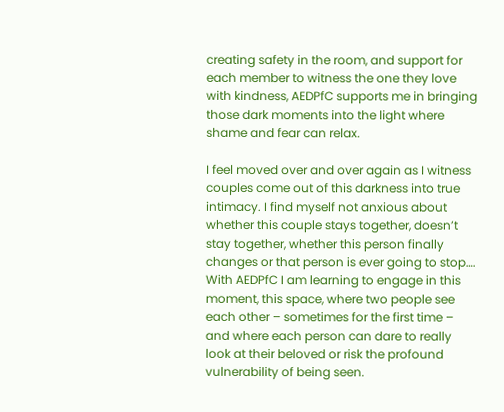creating safety in the room, and support for each member to witness the one they love with kindness, AEDPfC supports me in bringing those dark moments into the light where shame and fear can relax.

I feel moved over and over again as I witness couples come out of this darkness into true intimacy. I find myself not anxious about whether this couple stays together, doesn’t stay together, whether this person finally changes or that person is ever going to stop…. With AEDPfC I am learning to engage in this moment, this space, where two people see each other – sometimes for the first time – and where each person can dare to really look at their beloved or risk the profound vulnerability of being seen.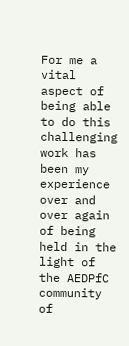For me a vital aspect of being able to do this challenging work has been my experience over and over again of being held in the light of the AEDPfC community of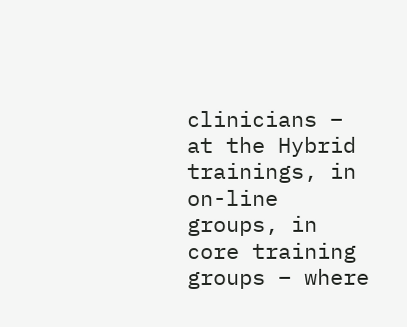clinicians – at the Hybrid trainings, in on-line groups, in core training groups – where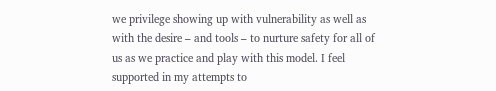we privilege showing up with vulnerability as well as with the desire – and tools – to nurture safety for all of us as we practice and play with this model. I feel supported in my attempts to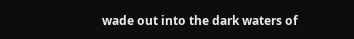wade out into the dark waters of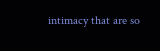intimacy that are so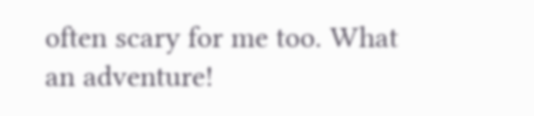often scary for me too. What an adventure!